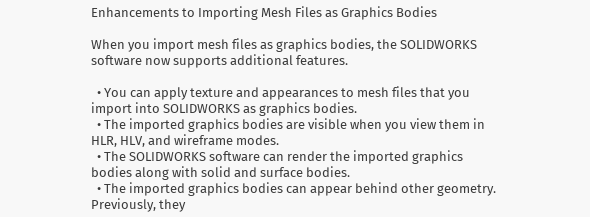Enhancements to Importing Mesh Files as Graphics Bodies

When you import mesh files as graphics bodies, the SOLIDWORKS software now supports additional features.

  • You can apply texture and appearances to mesh files that you import into SOLIDWORKS as graphics bodies.
  • The imported graphics bodies are visible when you view them in HLR, HLV, and wireframe modes.
  • The SOLIDWORKS software can render the imported graphics bodies along with solid and surface bodies.
  • The imported graphics bodies can appear behind other geometry. Previously, they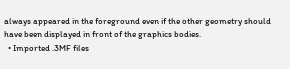always appeared in the foreground even if the other geometry should have been displayed in front of the graphics bodies.
  • Imported .3MF files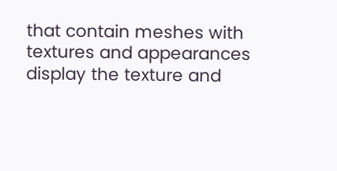that contain meshes with textures and appearances display the texture and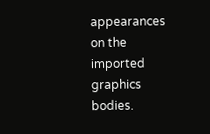appearances on the imported graphics bodies.